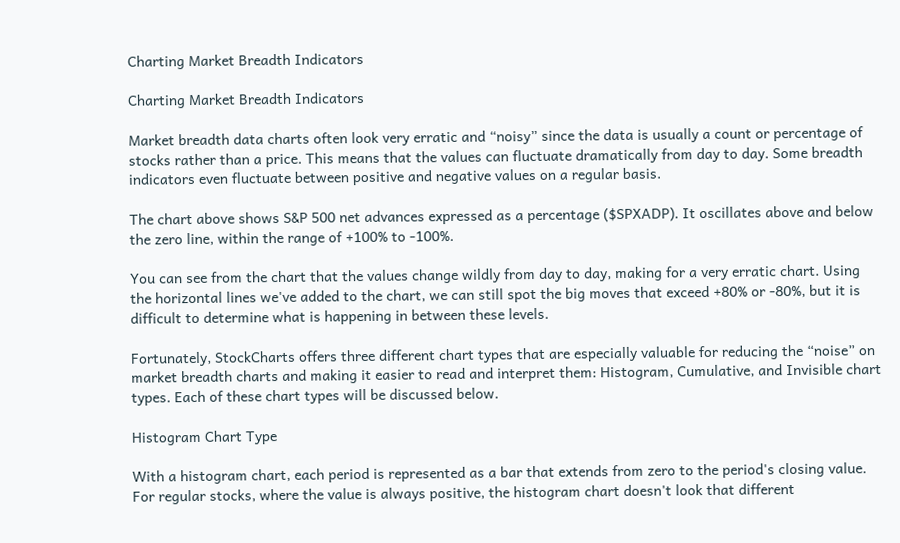Charting Market Breadth Indicators

Charting Market Breadth Indicators

Market breadth data charts often look very erratic and “noisy” since the data is usually a count or percentage of stocks rather than a price. This means that the values can fluctuate dramatically from day to day. Some breadth indicators even fluctuate between positive and negative values on a regular basis.

The chart above shows S&P 500 net advances expressed as a percentage ($SPXADP). It oscillates above and below the zero line, within the range of +100% to -100%.

You can see from the chart that the values change wildly from day to day, making for a very erratic chart. Using the horizontal lines we've added to the chart, we can still spot the big moves that exceed +80% or -80%, but it is difficult to determine what is happening in between these levels.

Fortunately, StockCharts offers three different chart types that are especially valuable for reducing the “noise” on market breadth charts and making it easier to read and interpret them: Histogram, Cumulative, and Invisible chart types. Each of these chart types will be discussed below.

Histogram Chart Type

With a histogram chart, each period is represented as a bar that extends from zero to the period's closing value. For regular stocks, where the value is always positive, the histogram chart doesn't look that different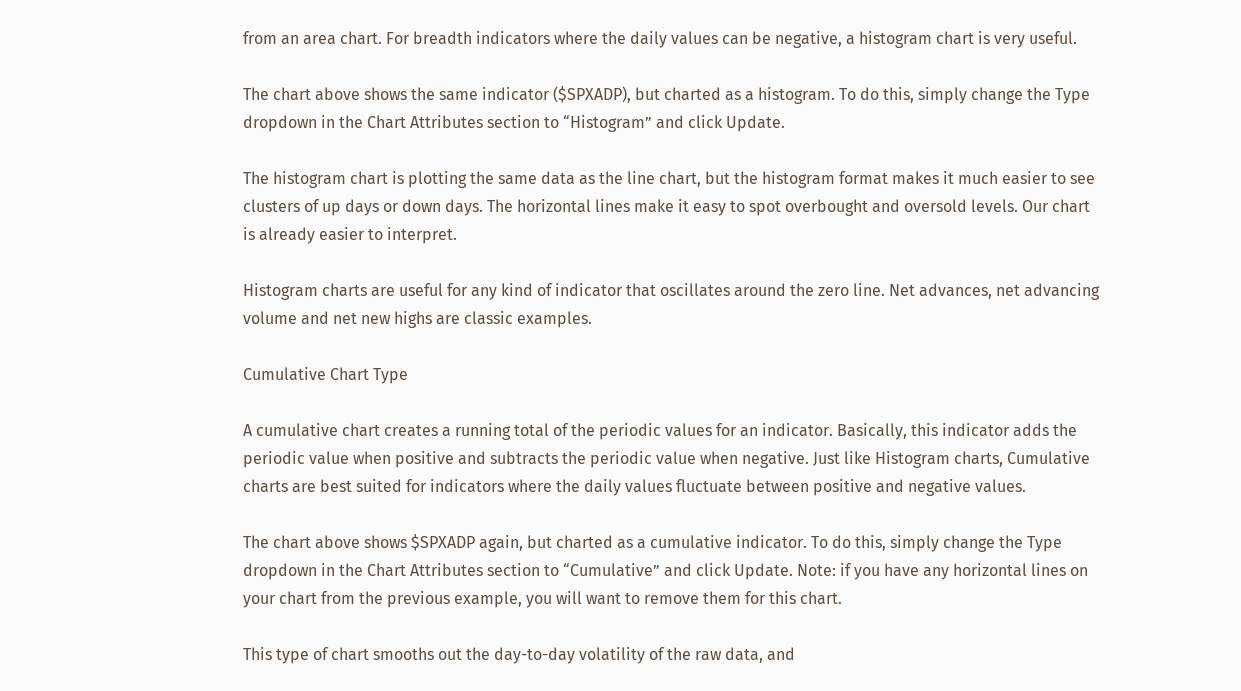from an area chart. For breadth indicators where the daily values can be negative, a histogram chart is very useful.

The chart above shows the same indicator ($SPXADP), but charted as a histogram. To do this, simply change the Type dropdown in the Chart Attributes section to “Histogram” and click Update.

The histogram chart is plotting the same data as the line chart, but the histogram format makes it much easier to see clusters of up days or down days. The horizontal lines make it easy to spot overbought and oversold levels. Our chart is already easier to interpret.

Histogram charts are useful for any kind of indicator that oscillates around the zero line. Net advances, net advancing volume and net new highs are classic examples.

Cumulative Chart Type

A cumulative chart creates a running total of the periodic values for an indicator. Basically, this indicator adds the periodic value when positive and subtracts the periodic value when negative. Just like Histogram charts, Cumulative charts are best suited for indicators where the daily values fluctuate between positive and negative values.

The chart above shows $SPXADP again, but charted as a cumulative indicator. To do this, simply change the Type dropdown in the Chart Attributes section to “Cumulative” and click Update. Note: if you have any horizontal lines on your chart from the previous example, you will want to remove them for this chart.

This type of chart smooths out the day-to-day volatility of the raw data, and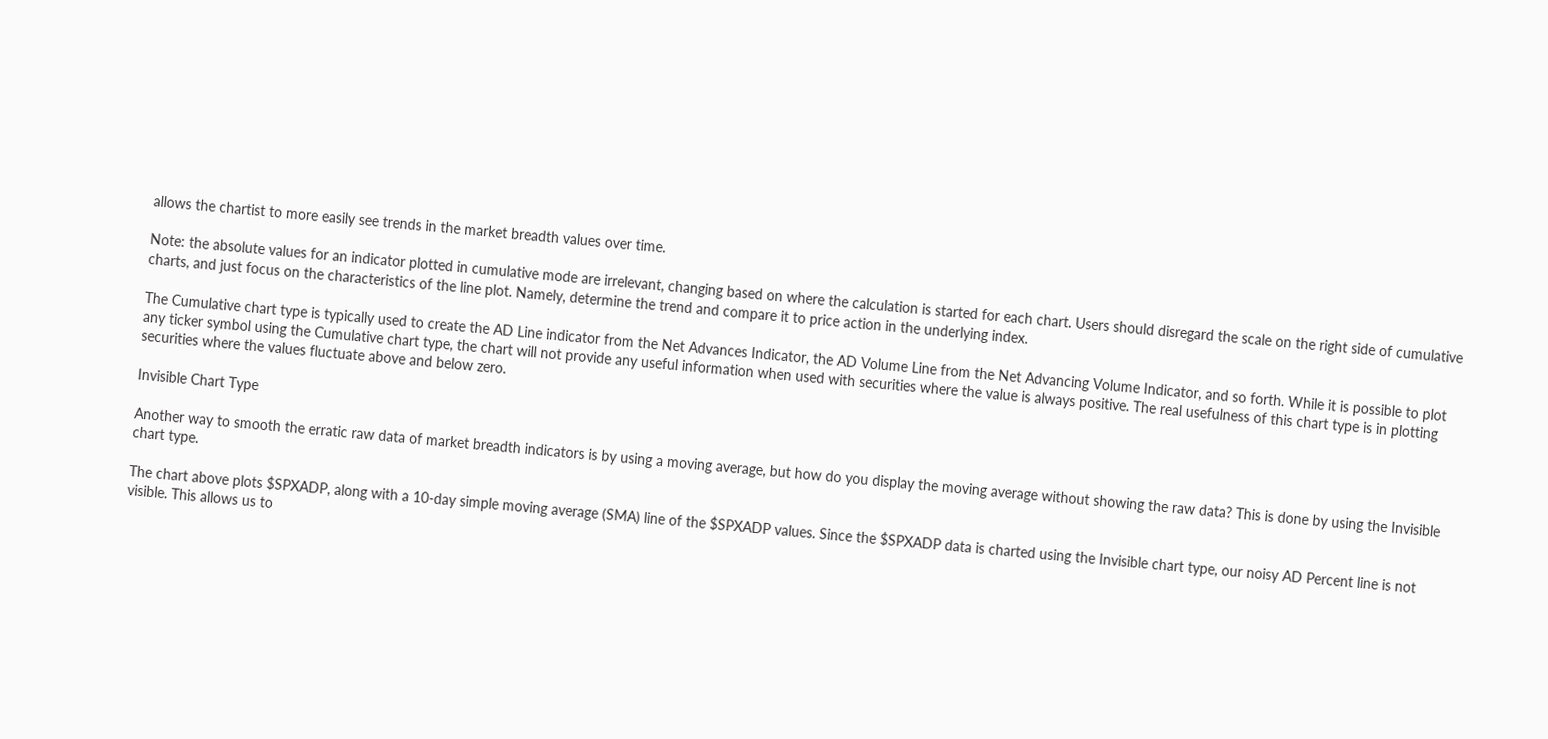allows the chartist to more easily see trends in the market breadth values over time.

Note: the absolute values for an indicator plotted in cumulative mode are irrelevant, changing based on where the calculation is started for each chart. Users should disregard the scale on the right side of cumulative charts, and just focus on the characteristics of the line plot. Namely, determine the trend and compare it to price action in the underlying index.

The Cumulative chart type is typically used to create the AD Line indicator from the Net Advances Indicator, the AD Volume Line from the Net Advancing Volume Indicator, and so forth. While it is possible to plot any ticker symbol using the Cumulative chart type, the chart will not provide any useful information when used with securities where the value is always positive. The real usefulness of this chart type is in plotting securities where the values fluctuate above and below zero.

Invisible Chart Type

Another way to smooth the erratic raw data of market breadth indicators is by using a moving average, but how do you display the moving average without showing the raw data? This is done by using the Invisible chart type.

The chart above plots $SPXADP, along with a 10-day simple moving average (SMA) line of the $SPXADP values. Since the $SPXADP data is charted using the Invisible chart type, our noisy AD Percent line is not visible. This allows us to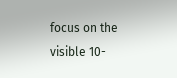focus on the visible 10-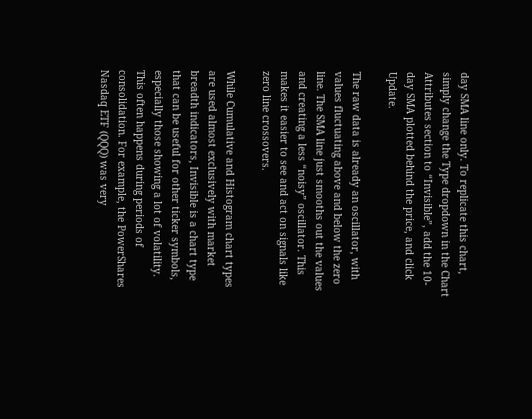day SMA line only. To replicate this chart, simply change the Type dropdown in the Chart Attributes section to “Invisible”, add the 10-day SMA plotted behind the price, and click Update.

The raw data is already an oscillator, with values fluctuating above and below the zero line. The SMA line just smooths out the values and creating a less “noisy” oscillator. This makes it easier to see and act on signals like zero line crossovers.

While Cumulative and Histogram chart types are used almost exclusively with market breadth indicators, Invisible is a chart type that can be useful for other ticker symbols, especially those showing a lot of volatility. This often happens during periods of consolidation. For example, the PowerShares Nasdaq ETF (QQQ) was very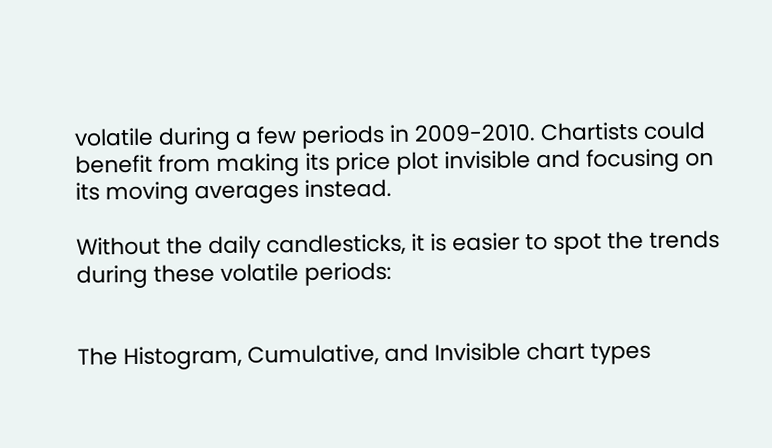volatile during a few periods in 2009-2010. Chartists could benefit from making its price plot invisible and focusing on its moving averages instead.

Without the daily candlesticks, it is easier to spot the trends during these volatile periods:


The Histogram, Cumulative, and Invisible chart types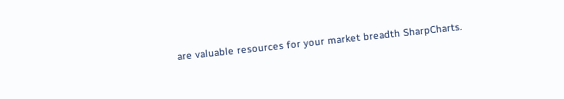are valuable resources for your market breadth SharpCharts.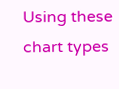Using these chart types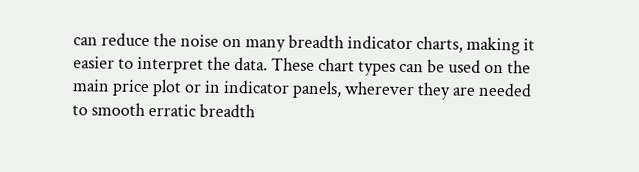can reduce the noise on many breadth indicator charts, making it easier to interpret the data. These chart types can be used on the main price plot or in indicator panels, wherever they are needed to smooth erratic breadth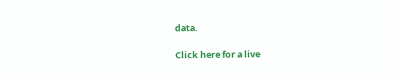data.

Click here for a live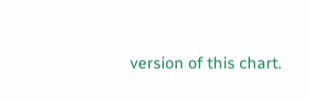version of this chart.